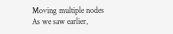Moving multiple nodes
As we saw earlier,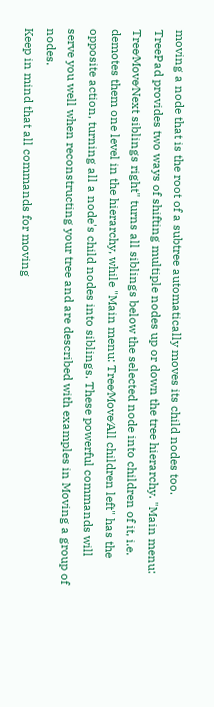moving a node that is the root of a subtree automatically moves its child nodes too.
TreePad provides two ways of shifting multiple nodes up or down the tree hierarchy. "Main menu: Tree⁄Move⁄Next siblings right" turns all siblings below the selected node into children of it, i.e. demotes them one level in the hierarchy, while "Main menu: Tree⁄Move⁄All children left" has the opposite action, turning all a node's child nodes into siblings. These powerful commands will serve you well when reconstructing your tree and are described with examples in Moving a group of nodes.
Keep in mind that all commands for moving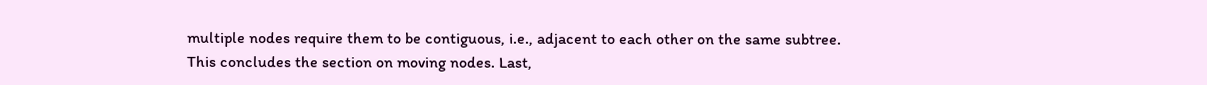multiple nodes require them to be contiguous, i.e., adjacent to each other on the same subtree.
This concludes the section on moving nodes. Last,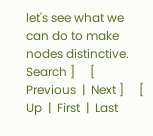let's see what we can do to make nodes distinctive.
Search ]     [ Previous  |  Next ]     [ Up  |  First  |  Last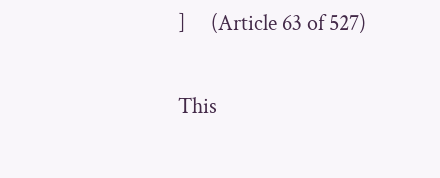]     (Article 63 of 527)

This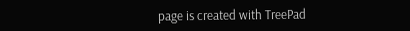page is created with TreePad